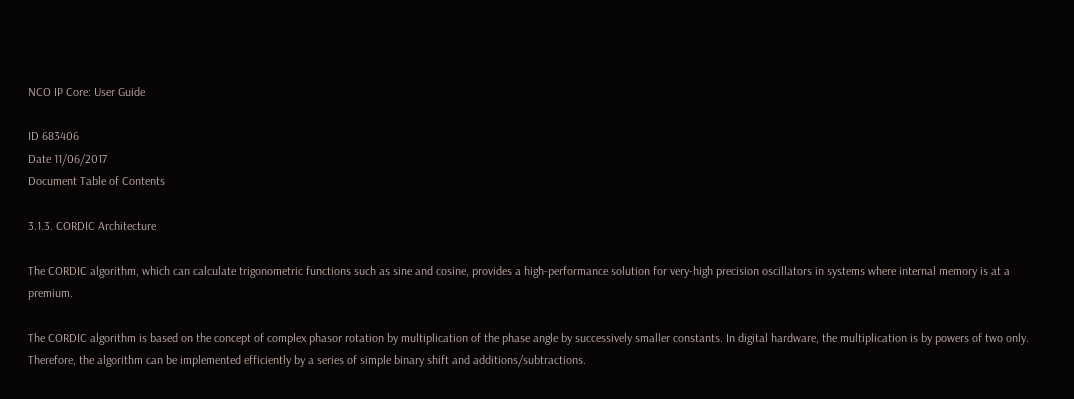NCO IP Core: User Guide

ID 683406
Date 11/06/2017
Document Table of Contents

3.1.3. CORDIC Architecture

The CORDIC algorithm, which can calculate trigonometric functions such as sine and cosine, provides a high-performance solution for very-high precision oscillators in systems where internal memory is at a premium.

The CORDIC algorithm is based on the concept of complex phasor rotation by multiplication of the phase angle by successively smaller constants. In digital hardware, the multiplication is by powers of two only. Therefore, the algorithm can be implemented efficiently by a series of simple binary shift and additions/subtractions.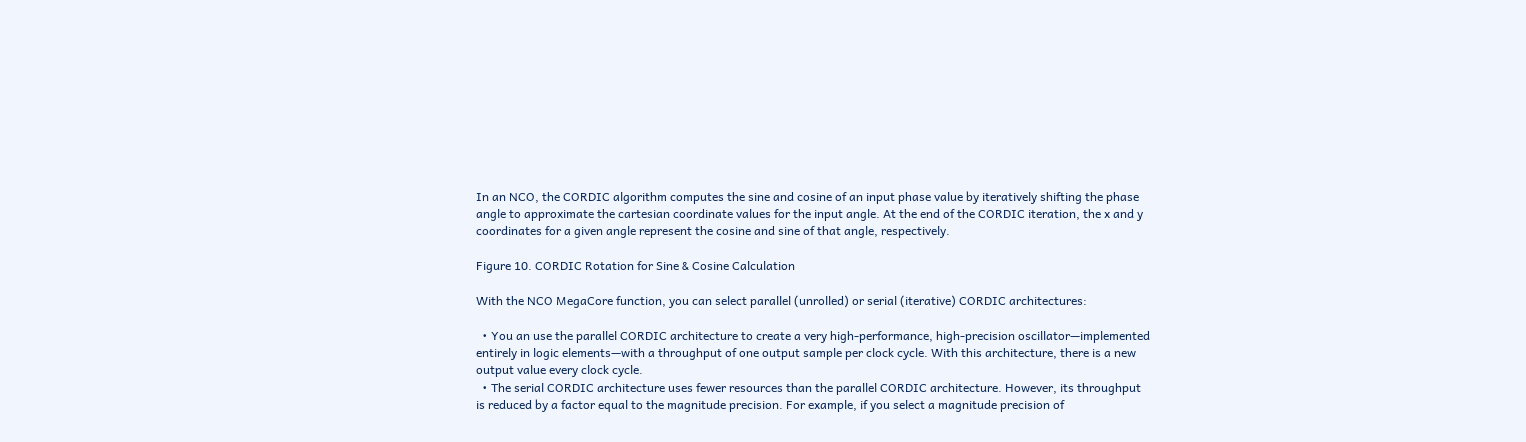In an NCO, the CORDIC algorithm computes the sine and cosine of an input phase value by iteratively shifting the phase angle to approximate the cartesian coordinate values for the input angle. At the end of the CORDIC iteration, the x and y coordinates for a given angle represent the cosine and sine of that angle, respectively.

Figure 10. CORDIC Rotation for Sine & Cosine Calculation

With the NCO MegaCore function, you can select parallel (unrolled) or serial (iterative) CORDIC architectures:

  • You an use the parallel CORDIC architecture to create a very high-performance, high-precision oscillator—implemented entirely in logic elements—with a throughput of one output sample per clock cycle. With this architecture, there is a new output value every clock cycle.
  • The serial CORDIC architecture uses fewer resources than the parallel CORDIC architecture. However, its throughput is reduced by a factor equal to the magnitude precision. For example, if you select a magnitude precision of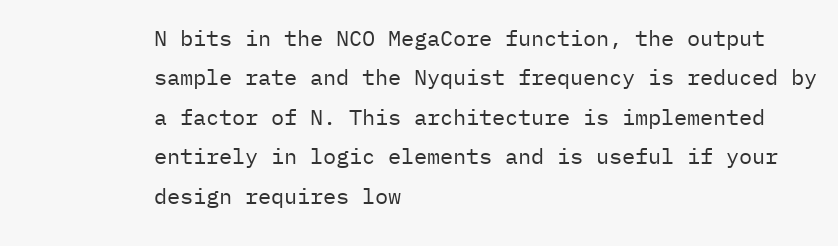N bits in the NCO MegaCore function, the output sample rate and the Nyquist frequency is reduced by a factor of N. This architecture is implemented entirely in logic elements and is useful if your design requires low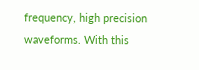frequency, high precision waveforms. With this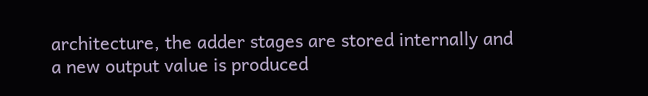architecture, the adder stages are stored internally and a new output value is produced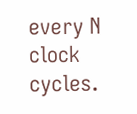every N clock cycles.